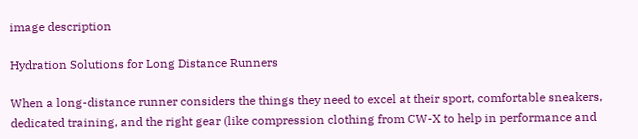image description

Hydration Solutions for Long Distance Runners

When a long-distance runner considers the things they need to excel at their sport, comfortable sneakers, dedicated training, and the right gear (like compression clothing from CW-X to help in performance and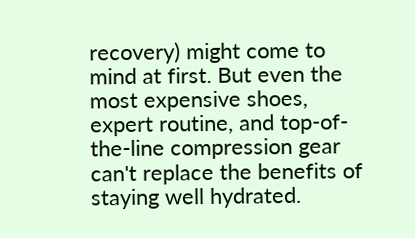recovery) might come to mind at first. But even the most expensive shoes, expert routine, and top-of-the-line compression gear can't replace the benefits of staying well hydrated.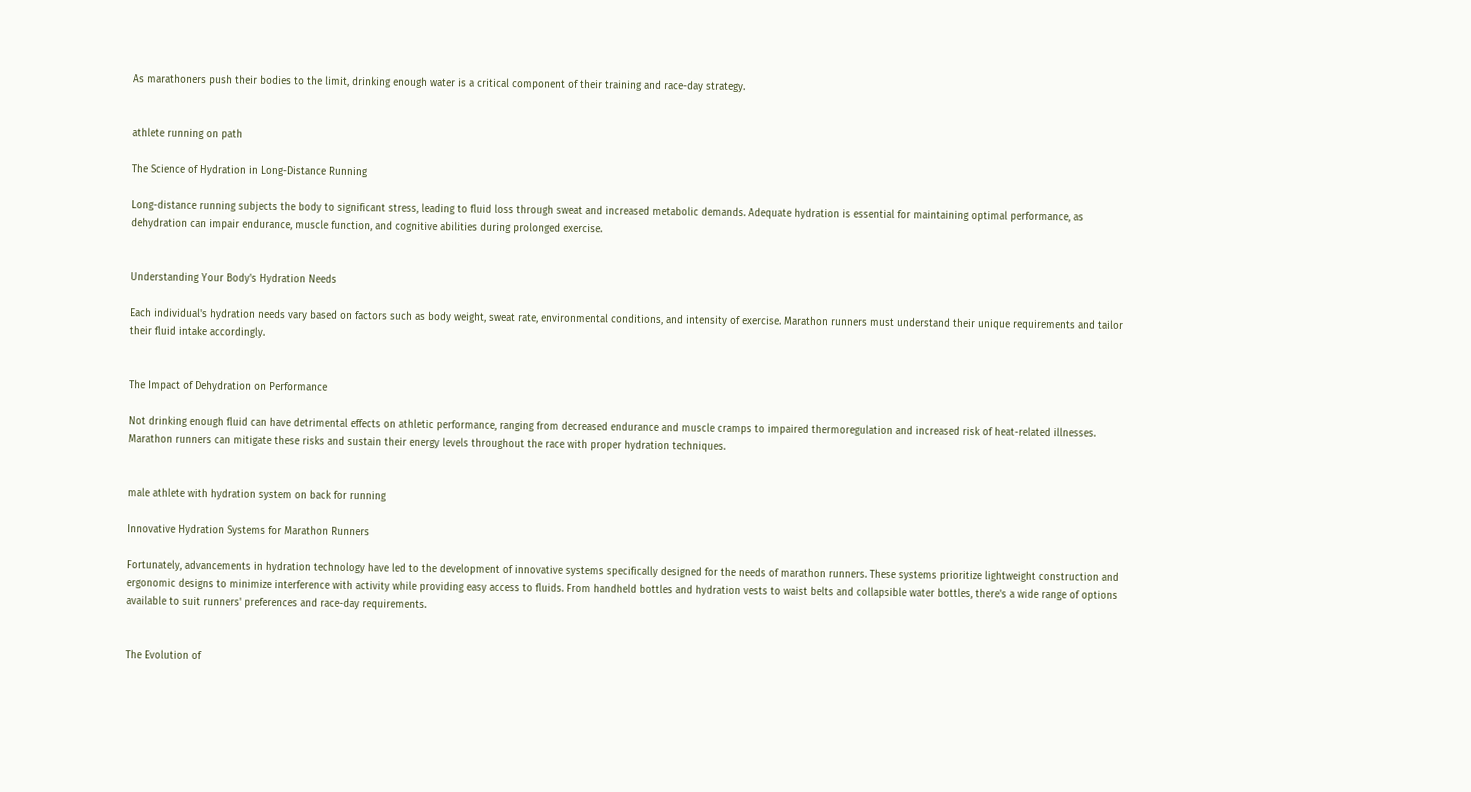As marathoners push their bodies to the limit, drinking enough water is a critical component of their training and race-day strategy.


athlete running on path

The Science of Hydration in Long-Distance Running

Long-distance running subjects the body to significant stress, leading to fluid loss through sweat and increased metabolic demands. Adequate hydration is essential for maintaining optimal performance, as dehydration can impair endurance, muscle function, and cognitive abilities during prolonged exercise.


Understanding Your Body's Hydration Needs

Each individual's hydration needs vary based on factors such as body weight, sweat rate, environmental conditions, and intensity of exercise. Marathon runners must understand their unique requirements and tailor their fluid intake accordingly.


The Impact of Dehydration on Performance

Not drinking enough fluid can have detrimental effects on athletic performance, ranging from decreased endurance and muscle cramps to impaired thermoregulation and increased risk of heat-related illnesses. Marathon runners can mitigate these risks and sustain their energy levels throughout the race with proper hydration techniques.


male athlete with hydration system on back for running

Innovative Hydration Systems for Marathon Runners

Fortunately, advancements in hydration technology have led to the development of innovative systems specifically designed for the needs of marathon runners. These systems prioritize lightweight construction and ergonomic designs to minimize interference with activity while providing easy access to fluids. From handheld bottles and hydration vests to waist belts and collapsible water bottles, there's a wide range of options available to suit runners' preferences and race-day requirements.


The Evolution of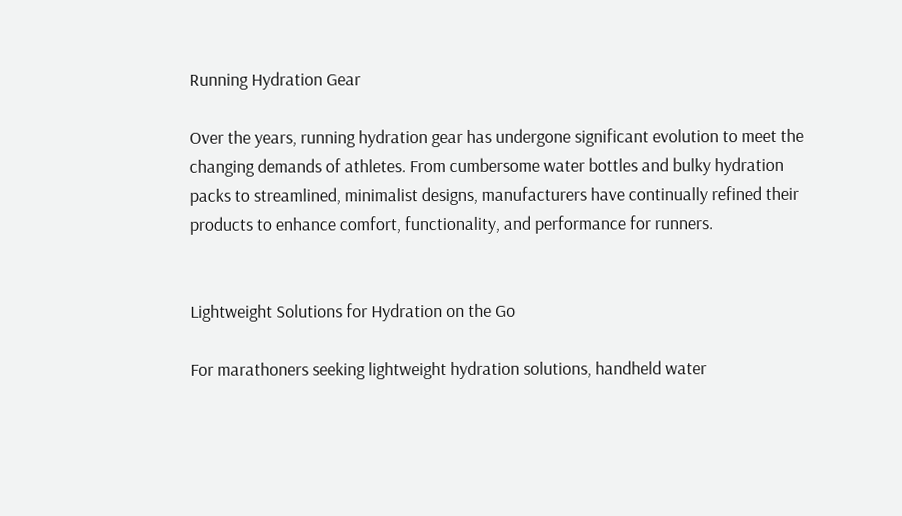Running Hydration Gear

Over the years, running hydration gear has undergone significant evolution to meet the changing demands of athletes. From cumbersome water bottles and bulky hydration packs to streamlined, minimalist designs, manufacturers have continually refined their products to enhance comfort, functionality, and performance for runners.


Lightweight Solutions for Hydration on the Go

For marathoners seeking lightweight hydration solutions, handheld water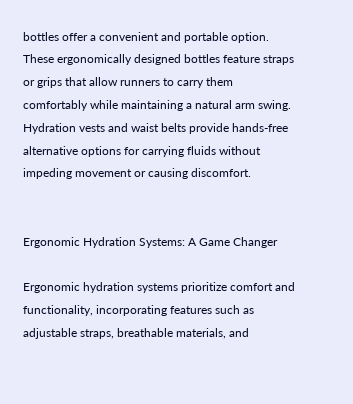bottles offer a convenient and portable option. These ergonomically designed bottles feature straps or grips that allow runners to carry them comfortably while maintaining a natural arm swing. Hydration vests and waist belts provide hands-free alternative options for carrying fluids without impeding movement or causing discomfort.


Ergonomic Hydration Systems: A Game Changer

Ergonomic hydration systems prioritize comfort and functionality, incorporating features such as adjustable straps, breathable materials, and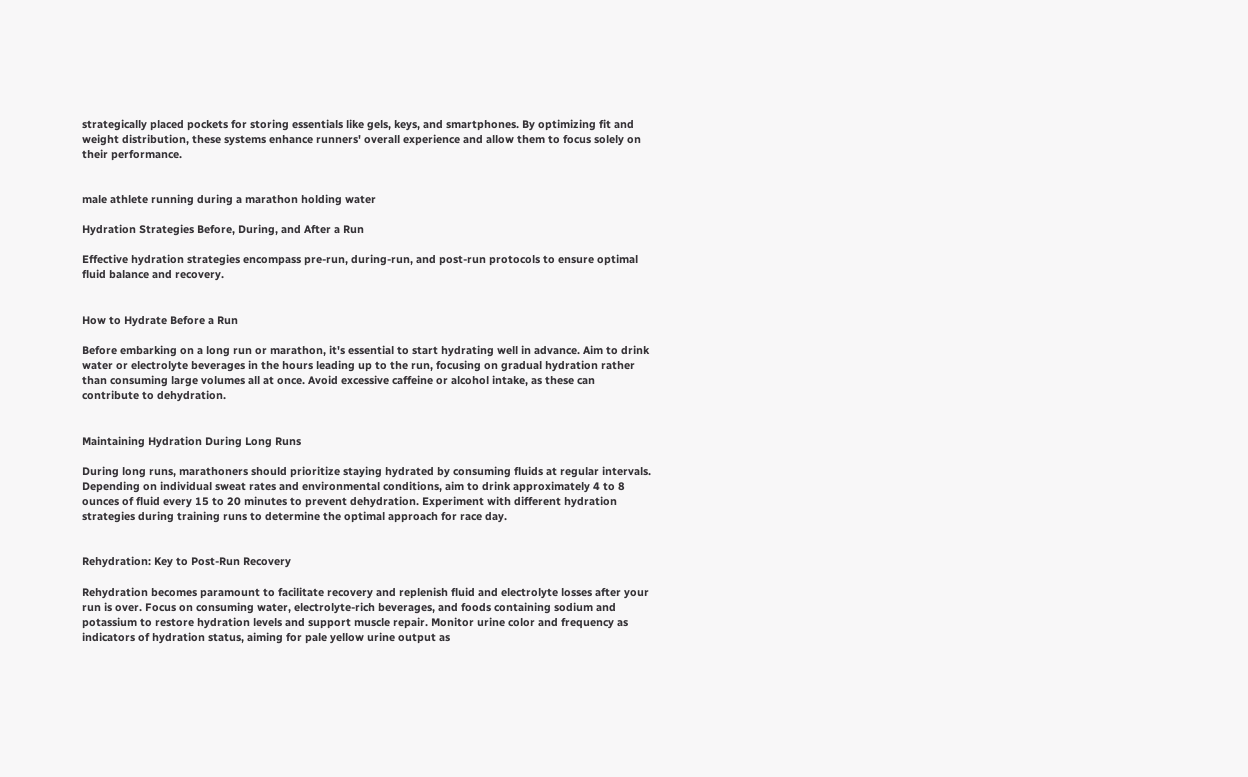strategically placed pockets for storing essentials like gels, keys, and smartphones. By optimizing fit and weight distribution, these systems enhance runners' overall experience and allow them to focus solely on their performance.


male athlete running during a marathon holding water

Hydration Strategies Before, During, and After a Run

Effective hydration strategies encompass pre-run, during-run, and post-run protocols to ensure optimal fluid balance and recovery.


How to Hydrate Before a Run

Before embarking on a long run or marathon, it's essential to start hydrating well in advance. Aim to drink water or electrolyte beverages in the hours leading up to the run, focusing on gradual hydration rather than consuming large volumes all at once. Avoid excessive caffeine or alcohol intake, as these can contribute to dehydration.


Maintaining Hydration During Long Runs

During long runs, marathoners should prioritize staying hydrated by consuming fluids at regular intervals. Depending on individual sweat rates and environmental conditions, aim to drink approximately 4 to 8 ounces of fluid every 15 to 20 minutes to prevent dehydration. Experiment with different hydration strategies during training runs to determine the optimal approach for race day.


Rehydration: Key to Post-Run Recovery

Rehydration becomes paramount to facilitate recovery and replenish fluid and electrolyte losses after your run is over. Focus on consuming water, electrolyte-rich beverages, and foods containing sodium and potassium to restore hydration levels and support muscle repair. Monitor urine color and frequency as indicators of hydration status, aiming for pale yellow urine output as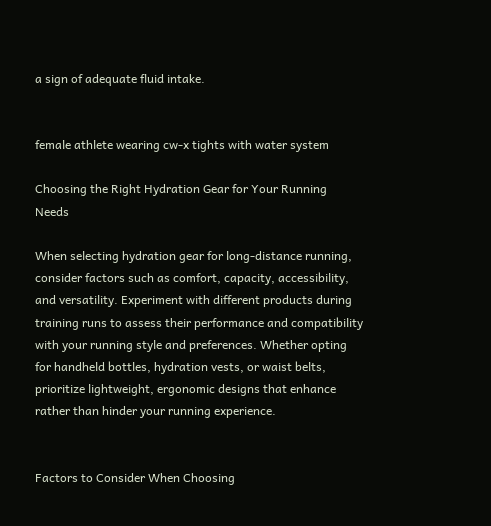a sign of adequate fluid intake.


female athlete wearing cw-x tights with water system

Choosing the Right Hydration Gear for Your Running Needs

When selecting hydration gear for long-distance running, consider factors such as comfort, capacity, accessibility, and versatility. Experiment with different products during training runs to assess their performance and compatibility with your running style and preferences. Whether opting for handheld bottles, hydration vests, or waist belts, prioritize lightweight, ergonomic designs that enhance rather than hinder your running experience.


Factors to Consider When Choosing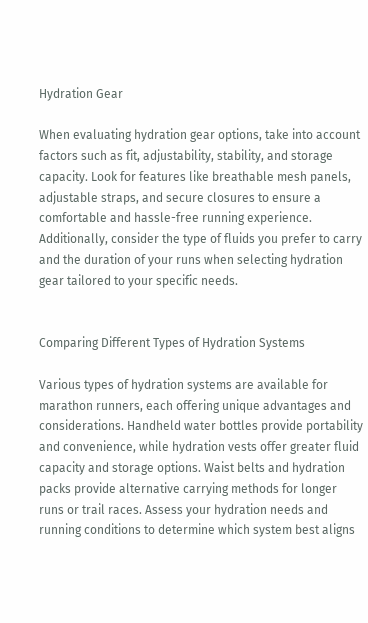Hydration Gear

When evaluating hydration gear options, take into account factors such as fit, adjustability, stability, and storage capacity. Look for features like breathable mesh panels, adjustable straps, and secure closures to ensure a comfortable and hassle-free running experience. Additionally, consider the type of fluids you prefer to carry and the duration of your runs when selecting hydration gear tailored to your specific needs.


Comparing Different Types of Hydration Systems

Various types of hydration systems are available for marathon runners, each offering unique advantages and considerations. Handheld water bottles provide portability and convenience, while hydration vests offer greater fluid capacity and storage options. Waist belts and hydration packs provide alternative carrying methods for longer runs or trail races. Assess your hydration needs and running conditions to determine which system best aligns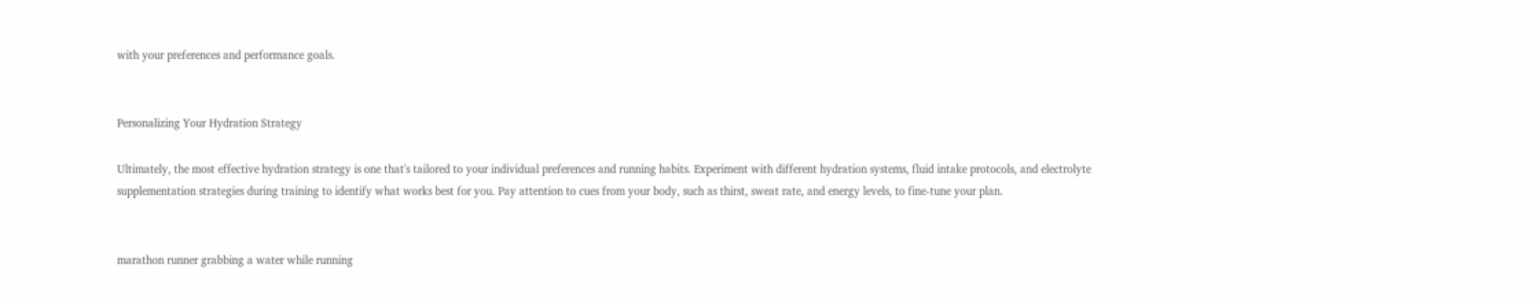with your preferences and performance goals.


Personalizing Your Hydration Strategy

Ultimately, the most effective hydration strategy is one that's tailored to your individual preferences and running habits. Experiment with different hydration systems, fluid intake protocols, and electrolyte supplementation strategies during training to identify what works best for you. Pay attention to cues from your body, such as thirst, sweat rate, and energy levels, to fine-tune your plan.


marathon runner grabbing a water while running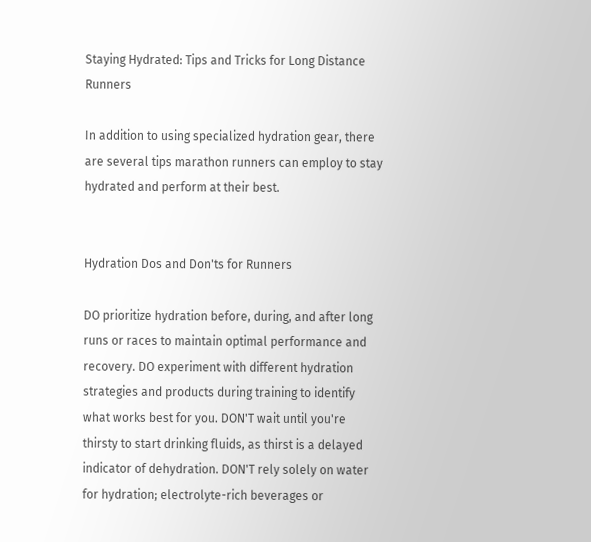Staying Hydrated: Tips and Tricks for Long Distance Runners

In addition to using specialized hydration gear, there are several tips marathon runners can employ to stay hydrated and perform at their best.


Hydration Dos and Don'ts for Runners

DO prioritize hydration before, during, and after long runs or races to maintain optimal performance and recovery. DO experiment with different hydration strategies and products during training to identify what works best for you. DON'T wait until you're thirsty to start drinking fluids, as thirst is a delayed indicator of dehydration. DON'T rely solely on water for hydration; electrolyte-rich beverages or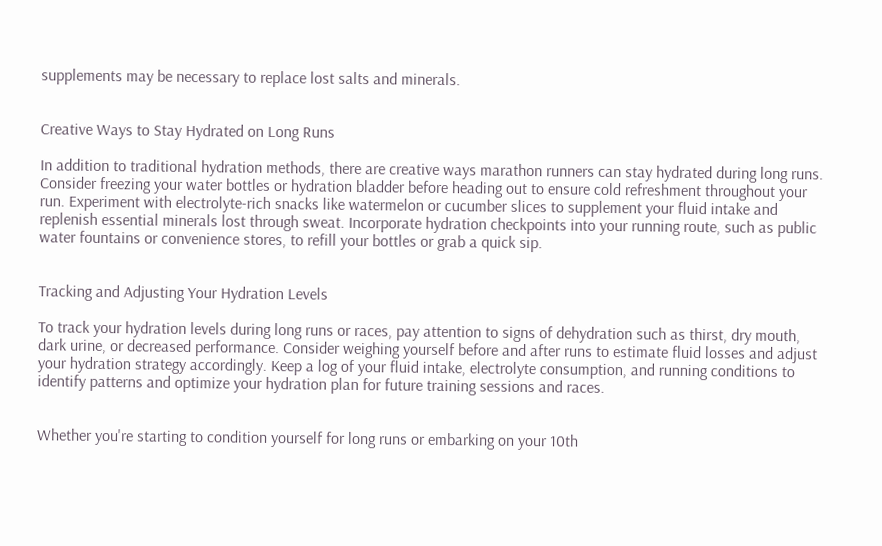supplements may be necessary to replace lost salts and minerals.


Creative Ways to Stay Hydrated on Long Runs

In addition to traditional hydration methods, there are creative ways marathon runners can stay hydrated during long runs. Consider freezing your water bottles or hydration bladder before heading out to ensure cold refreshment throughout your run. Experiment with electrolyte-rich snacks like watermelon or cucumber slices to supplement your fluid intake and replenish essential minerals lost through sweat. Incorporate hydration checkpoints into your running route, such as public water fountains or convenience stores, to refill your bottles or grab a quick sip.


Tracking and Adjusting Your Hydration Levels

To track your hydration levels during long runs or races, pay attention to signs of dehydration such as thirst, dry mouth, dark urine, or decreased performance. Consider weighing yourself before and after runs to estimate fluid losses and adjust your hydration strategy accordingly. Keep a log of your fluid intake, electrolyte consumption, and running conditions to identify patterns and optimize your hydration plan for future training sessions and races.


Whether you're starting to condition yourself for long runs or embarking on your 10th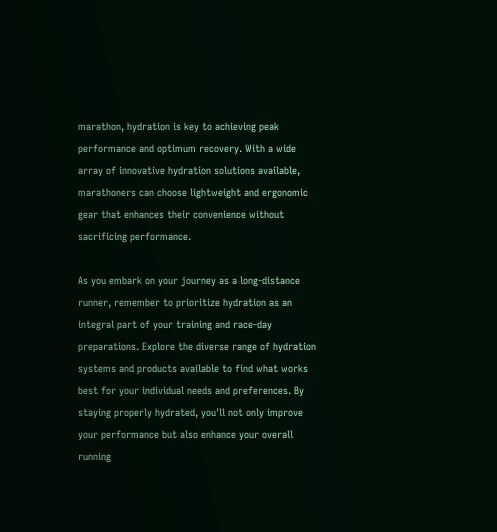marathon, hydration is key to achieving peak performance and optimum recovery. With a wide array of innovative hydration solutions available, marathoners can choose lightweight and ergonomic gear that enhances their convenience without sacrificing performance.

As you embark on your journey as a long-distance runner, remember to prioritize hydration as an integral part of your training and race-day preparations. Explore the diverse range of hydration systems and products available to find what works best for your individual needs and preferences. By staying properly hydrated, you'll not only improve your performance but also enhance your overall running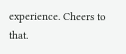experience. Cheers to that.